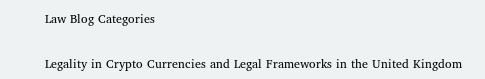Law Blog Categories


Legality in Crypto Currencies and Legal Frameworks in the United Kingdom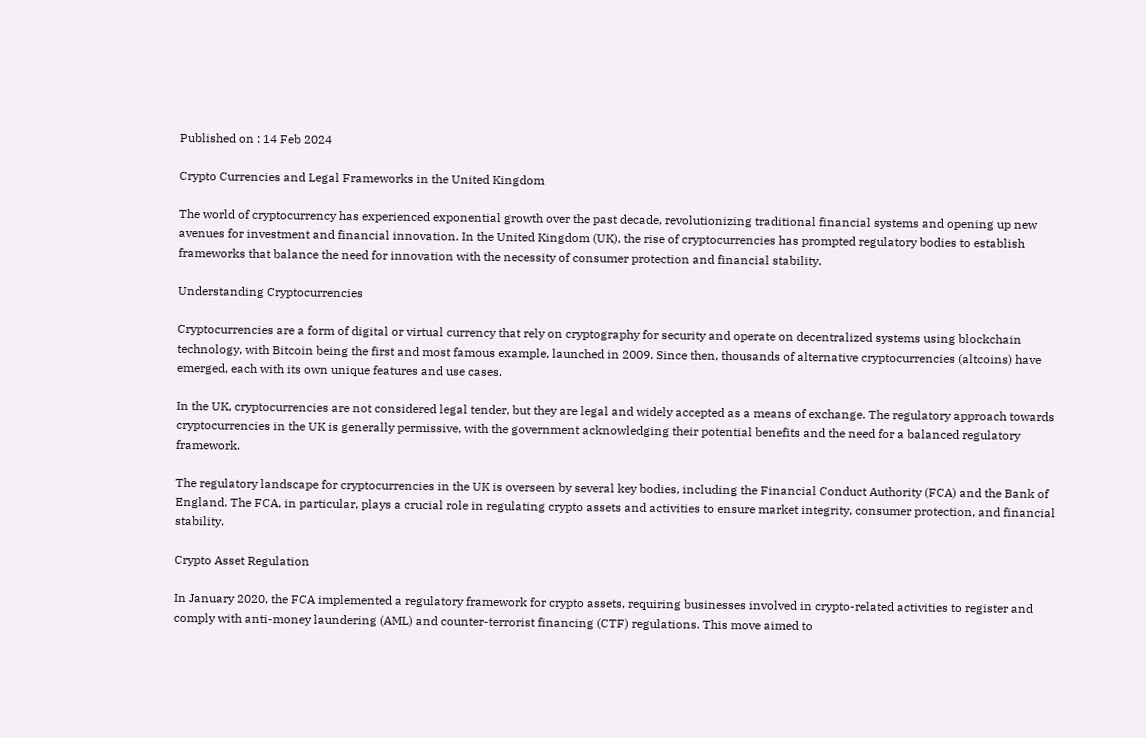Published on : 14 Feb 2024

Crypto Currencies and Legal Frameworks in the United Kingdom

The world of cryptocurrency has experienced exponential growth over the past decade, revolutionizing traditional financial systems and opening up new avenues for investment and financial innovation. In the United Kingdom (UK), the rise of cryptocurrencies has prompted regulatory bodies to establish frameworks that balance the need for innovation with the necessity of consumer protection and financial stability.

Understanding Cryptocurrencies

Cryptocurrencies are a form of digital or virtual currency that rely on cryptography for security and operate on decentralized systems using blockchain technology, with Bitcoin being the first and most famous example, launched in 2009. Since then, thousands of alternative cryptocurrencies (altcoins) have emerged, each with its own unique features and use cases.

In the UK, cryptocurrencies are not considered legal tender, but they are legal and widely accepted as a means of exchange. The regulatory approach towards cryptocurrencies in the UK is generally permissive, with the government acknowledging their potential benefits and the need for a balanced regulatory framework.

The regulatory landscape for cryptocurrencies in the UK is overseen by several key bodies, including the Financial Conduct Authority (FCA) and the Bank of England. The FCA, in particular, plays a crucial role in regulating crypto assets and activities to ensure market integrity, consumer protection, and financial stability.

Crypto Asset Regulation

In January 2020, the FCA implemented a regulatory framework for crypto assets, requiring businesses involved in crypto-related activities to register and comply with anti-money laundering (AML) and counter-terrorist financing (CTF) regulations. This move aimed to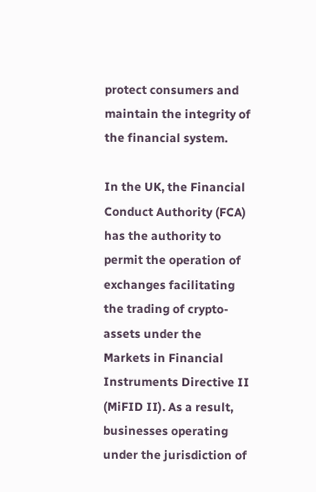protect consumers and maintain the integrity of the financial system.

In the UK, the Financial Conduct Authority (FCA) has the authority to permit the operation of exchanges facilitating the trading of crypto-assets under the Markets in Financial Instruments Directive II (MiFID II). As a result, businesses operating under the jurisdiction of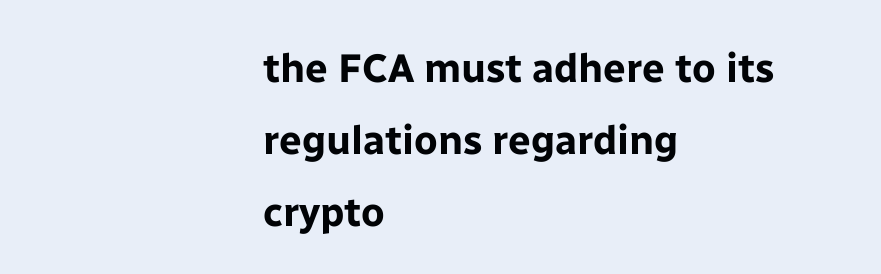the FCA must adhere to its regulations regarding crypto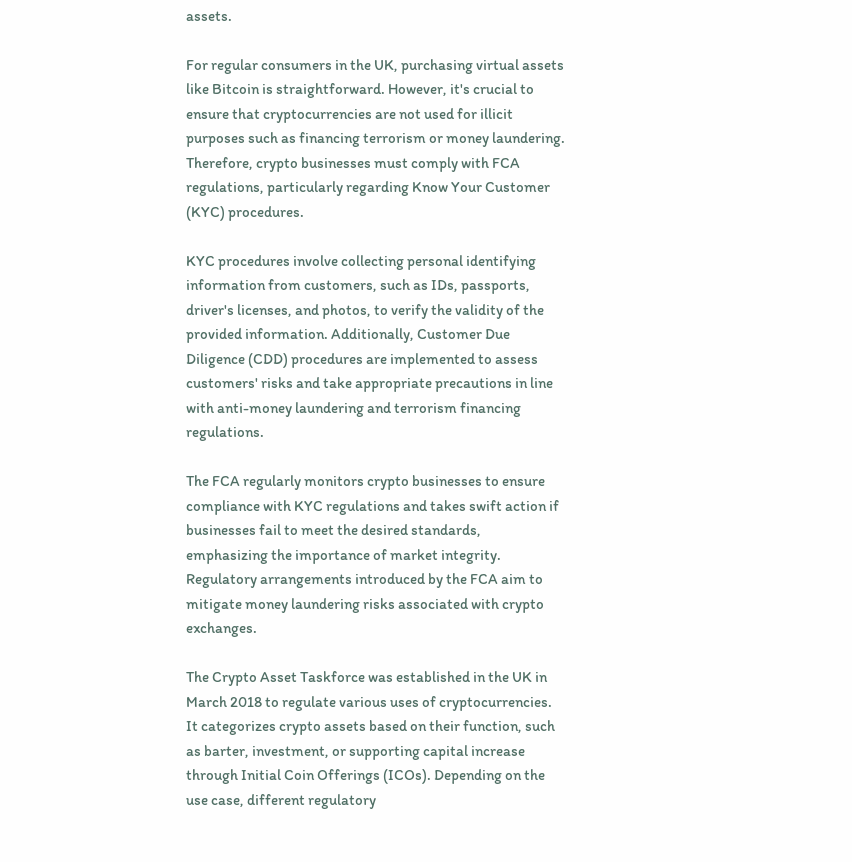assets.

For regular consumers in the UK, purchasing virtual assets like Bitcoin is straightforward. However, it's crucial to ensure that cryptocurrencies are not used for illicit purposes such as financing terrorism or money laundering. Therefore, crypto businesses must comply with FCA regulations, particularly regarding Know Your Customer (KYC) procedures.

KYC procedures involve collecting personal identifying information from customers, such as IDs, passports, driver's licenses, and photos, to verify the validity of the provided information. Additionally, Customer Due Diligence (CDD) procedures are implemented to assess customers' risks and take appropriate precautions in line with anti-money laundering and terrorism financing regulations.

The FCA regularly monitors crypto businesses to ensure compliance with KYC regulations and takes swift action if businesses fail to meet the desired standards, emphasizing the importance of market integrity. Regulatory arrangements introduced by the FCA aim to mitigate money laundering risks associated with crypto exchanges.

The Crypto Asset Taskforce was established in the UK in March 2018 to regulate various uses of cryptocurrencies. It categorizes crypto assets based on their function, such as barter, investment, or supporting capital increase through Initial Coin Offerings (ICOs). Depending on the use case, different regulatory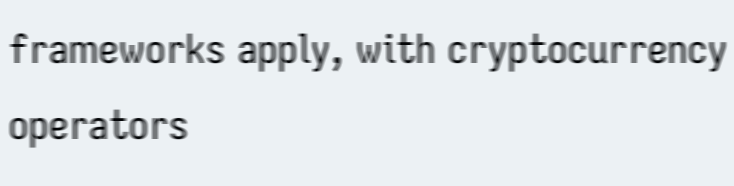frameworks apply, with cryptocurrency operators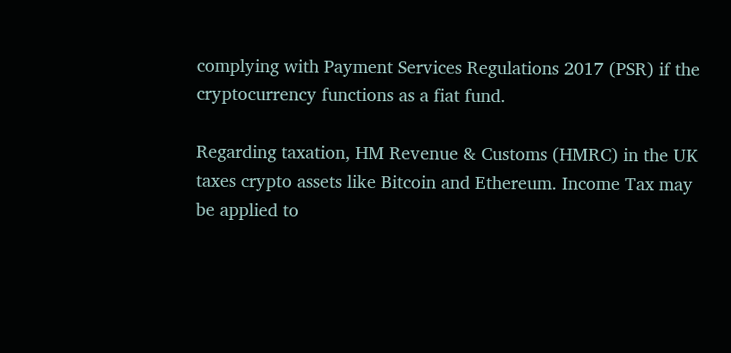complying with Payment Services Regulations 2017 (PSR) if the cryptocurrency functions as a fiat fund.

Regarding taxation, HM Revenue & Customs (HMRC) in the UK taxes crypto assets like Bitcoin and Ethereum. Income Tax may be applied to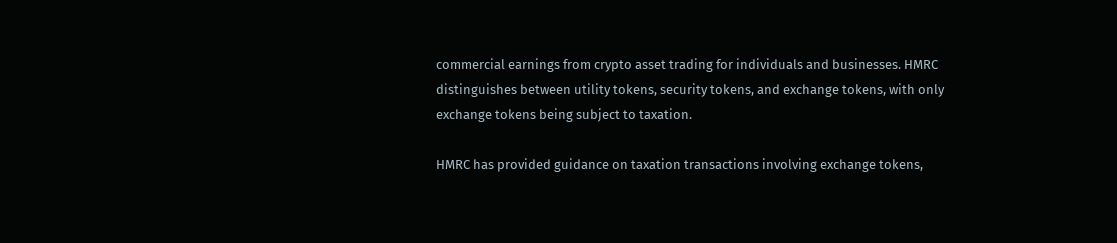commercial earnings from crypto asset trading for individuals and businesses. HMRC distinguishes between utility tokens, security tokens, and exchange tokens, with only exchange tokens being subject to taxation.

HMRC has provided guidance on taxation transactions involving exchange tokens,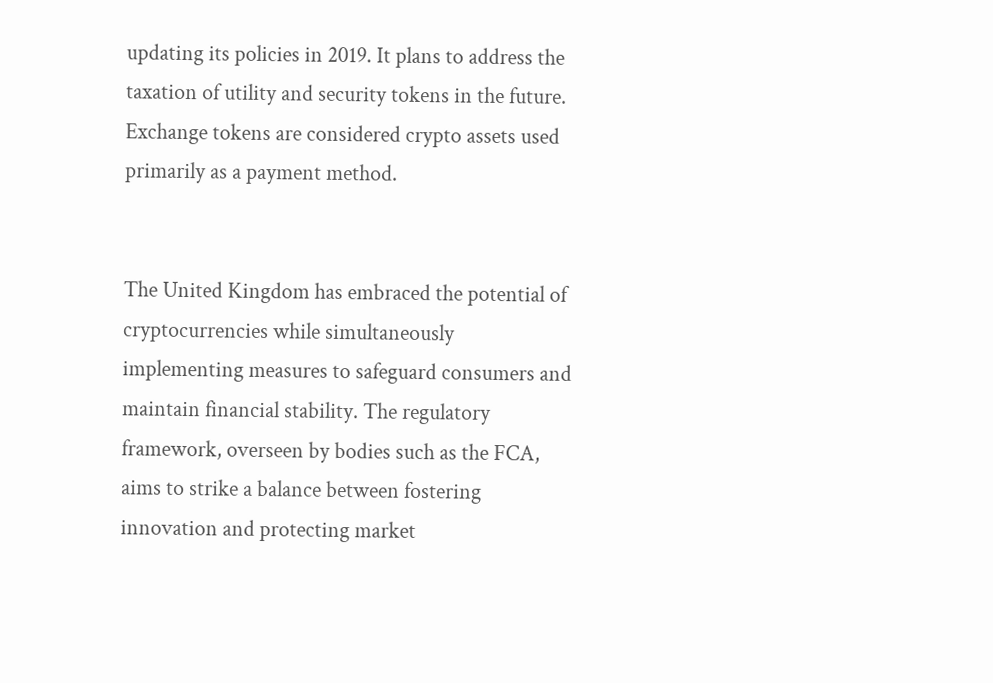updating its policies in 2019. It plans to address the taxation of utility and security tokens in the future. Exchange tokens are considered crypto assets used primarily as a payment method.


The United Kingdom has embraced the potential of cryptocurrencies while simultaneously implementing measures to safeguard consumers and maintain financial stability. The regulatory framework, overseen by bodies such as the FCA, aims to strike a balance between fostering innovation and protecting market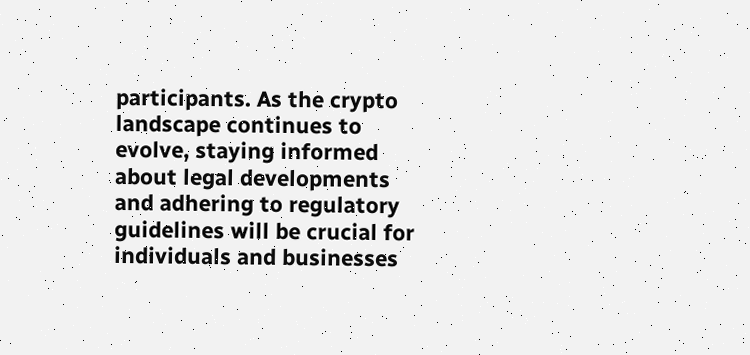participants. As the crypto landscape continues to evolve, staying informed about legal developments and adhering to regulatory guidelines will be crucial for individuals and businesses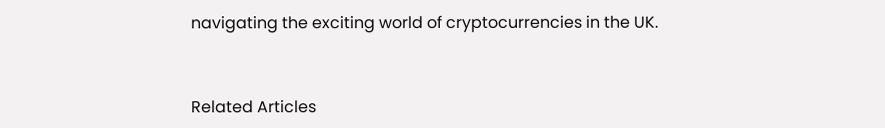navigating the exciting world of cryptocurrencies in the UK.


Related Articles